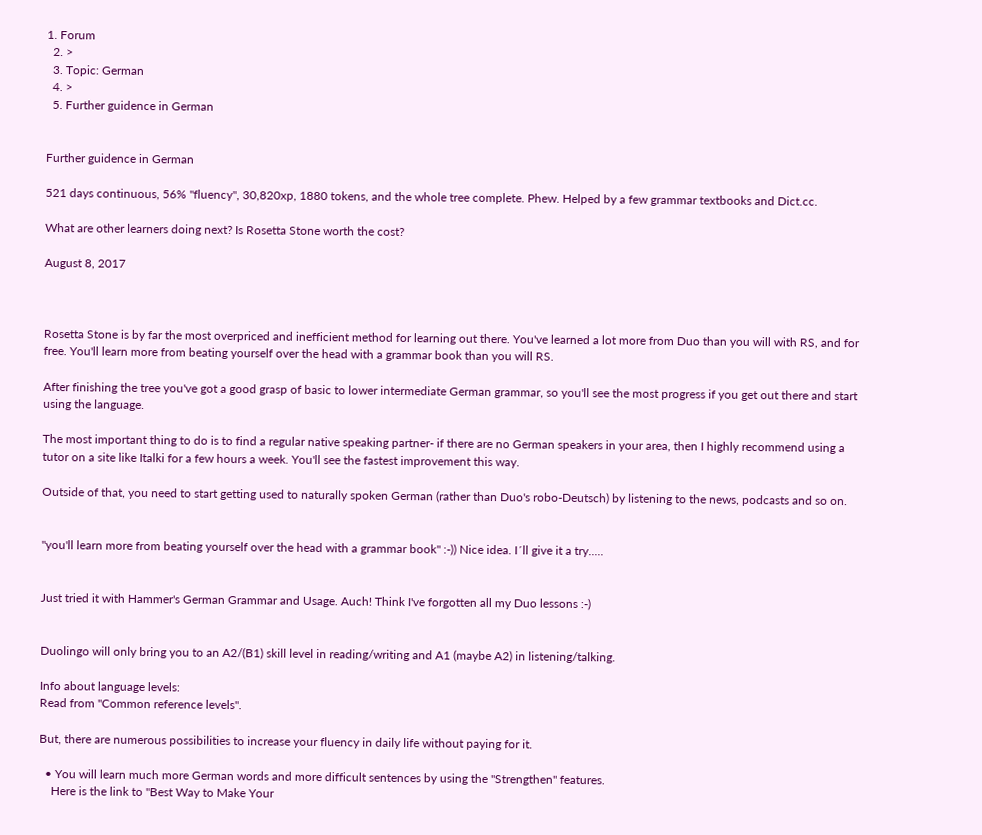1. Forum
  2. >
  3. Topic: German
  4. >
  5. Further guidence in German


Further guidence in German

521 days continuous, 56% "fluency", 30,820xp, 1880 tokens, and the whole tree complete. Phew. Helped by a few grammar textbooks and Dict.cc.

What are other learners doing next? Is Rosetta Stone worth the cost?

August 8, 2017



Rosetta Stone is by far the most overpriced and inefficient method for learning out there. You've learned a lot more from Duo than you will with RS, and for free. You'll learn more from beating yourself over the head with a grammar book than you will RS.

After finishing the tree you've got a good grasp of basic to lower intermediate German grammar, so you'll see the most progress if you get out there and start using the language.

The most important thing to do is to find a regular native speaking partner- if there are no German speakers in your area, then I highly recommend using a tutor on a site like Italki for a few hours a week. You'll see the fastest improvement this way.

Outside of that, you need to start getting used to naturally spoken German (rather than Duo's robo-Deutsch) by listening to the news, podcasts and so on.


"you'll learn more from beating yourself over the head with a grammar book" :-)) Nice idea. I´ll give it a try.....


Just tried it with Hammer's German Grammar and Usage. Auch! Think I've forgotten all my Duo lessons :-)


Duolingo will only bring you to an A2/(B1) skill level in reading/writing and A1 (maybe A2) in listening/talking.

Info about language levels:
Read from "Common reference levels".

But, there are numerous possibilities to increase your fluency in daily life without paying for it.

  • You will learn much more German words and more difficult sentences by using the "Strengthen" features.
    Here is the link to "Best Way to Make Your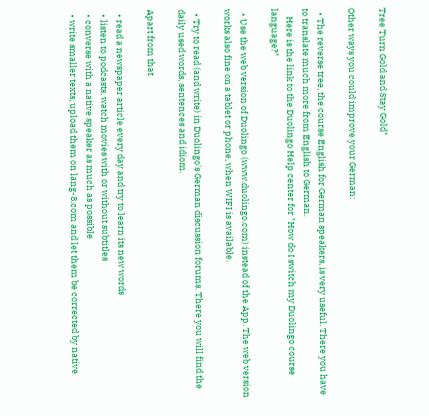Tree Turn Gold and Stay Gold"

Other ways you could improve your German:

  • The reverse tree, the course English for German speakers, is very useful. There you have to translate much more from English to German.
    Here is the link to the Duolingo Help center for "How do I switch my Duolingo course language?"

  • Use the web version of Duolingo (www.duolingo.com) instead of the App. The web version works also fine on a tablet or phone, when WIFI is available.

  • Try to read (and write) in Duolingo's German discussion forums. There you will find the daily used words, sentences and idiom.

Apart from that

  • read a newspaper article every day and try to learn its new words
  • listen to podcasts, watch movies with or without subtitles
  • converse with a native speaker as much as possible
  • write smaller texts, upload them on lang-8.com and let them be corrected by native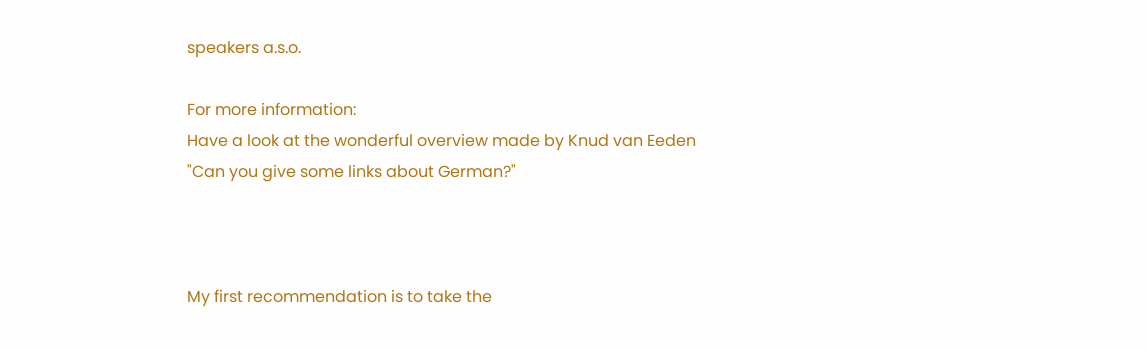speakers a.s.o.

For more information:
Have a look at the wonderful overview made by Knud van Eeden
"Can you give some links about German?"



My first recommendation is to take the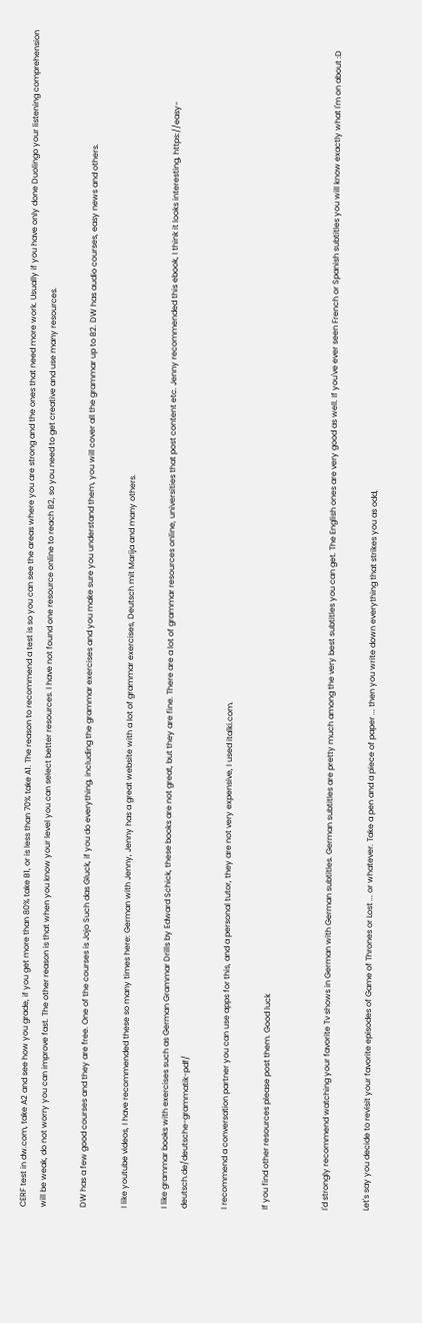CERF test in dw.com, take A2 and see how you grade, if you get more than 80% take B1, or is less than 70% take A1. The reason to recommend a test is so you can see the areas where you are strong and the ones that need more work. Usually if you have only done Duolingo your listening comprehension will be weak, do not worry you can improve fast. The other reason is that when you know your level you can select better resources. I have not found one resource online to reach B2, so you need to get creative and use many resources.

DW has a few good courses and they are free. One of the courses is Jojo Such das Gluck, if you do everything, including the grammar exercises and you make sure you understand them, you will cover all the grammar up to B2. DW has audio courses, easy news and others.

I like youtube videos, I have recommended these so many times here: German with Jenny, Jenny has a great website with a lot of grammar exercises, Deutsch mit Marija and many others.

I like grammar books with exercises such as German Grammar Drills by Edward Schick, these books are not great, but they are fine. There are a lot of grammar resources online, universities that post content etc. Jenny recommended this ebook, I think it looks interesting, https://easy-deutsch.de/deutsche-grammatik-pdf/

I recommend a conversation partner you can use apps for this, and a personal tutor, they are not very expensive, I used italki.com.

If you find other resources please post them. Good luck


I'd strongly recommend watching your favorite Tv shows in German with German subtitles. German subtitles are pretty much among the very best subtitles you can get. The English ones are very good as well. If you've ever seen French or Spanish subtitles you will know exactly what I'm on about :D

Let's say you decide to revisit your favorite episodes of Game of Thrones or Lost ... or whatever. Take a pen and a piece of paper ... then you write down everything that strikes you as odd,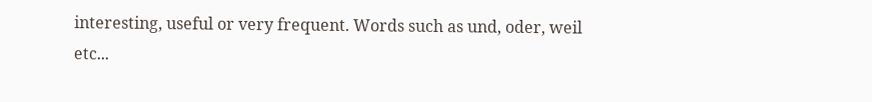interesting, useful or very frequent. Words such as und, oder, weil etc...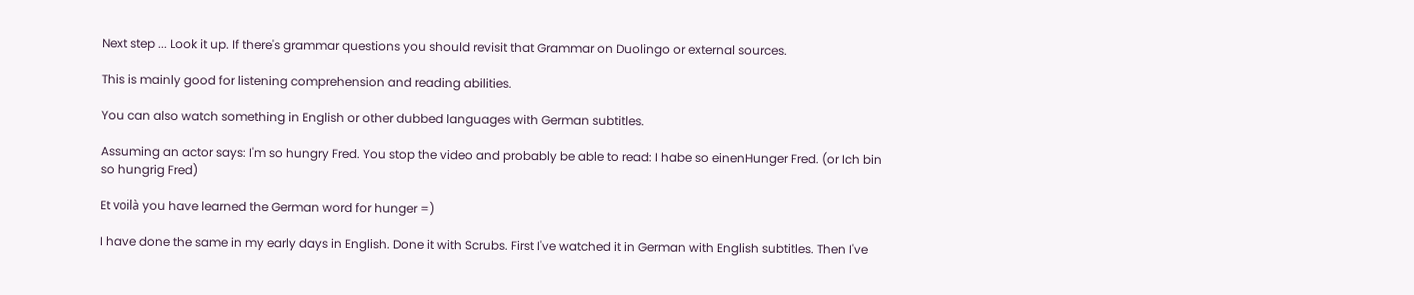Next step ... Look it up. If there's grammar questions you should revisit that Grammar on Duolingo or external sources.

This is mainly good for listening comprehension and reading abilities.

You can also watch something in English or other dubbed languages with German subtitles.

Assuming an actor says: I'm so hungry Fred. You stop the video and probably be able to read: I habe so einenHunger Fred. (or Ich bin so hungrig Fred)

Et voilà you have learned the German word for hunger =)

I have done the same in my early days in English. Done it with Scrubs. First I've watched it in German with English subtitles. Then I've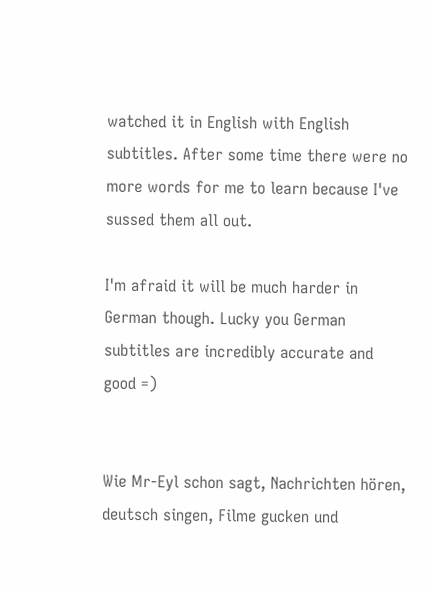watched it in English with English subtitles. After some time there were no more words for me to learn because I've sussed them all out.

I'm afraid it will be much harder in German though. Lucky you German subtitles are incredibly accurate and good =)


Wie Mr-Eyl schon sagt, Nachrichten hören, deutsch singen, Filme gucken und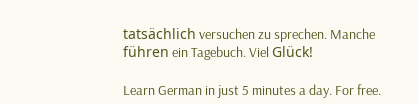tatsächlich versuchen zu sprechen. Manche führen ein Tagebuch. Viel Glück!

Learn German in just 5 minutes a day. For free.